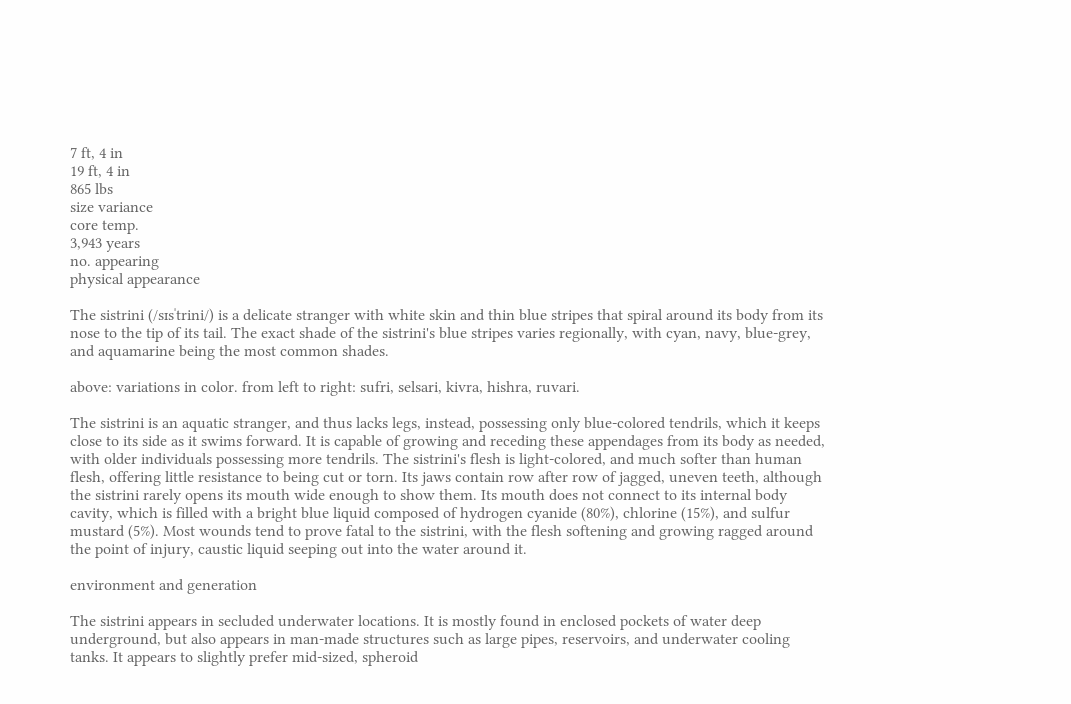7 ft, 4 in
19 ft, 4 in
865 lbs
size variance
core temp.
3,943 years
no. appearing
physical appearance

The sistrini (/sɪsˈtrini/) is a delicate stranger with white skin and thin blue stripes that spiral around its body from its nose to the tip of its tail. The exact shade of the sistrini's blue stripes varies regionally, with cyan, navy, blue-grey, and aquamarine being the most common shades.

above: variations in color. from left to right: sufri, selsari, kivra, hishra, ruvari.

The sistrini is an aquatic stranger, and thus lacks legs, instead, possessing only blue-colored tendrils, which it keeps close to its side as it swims forward. It is capable of growing and receding these appendages from its body as needed, with older individuals possessing more tendrils. The sistrini's flesh is light-colored, and much softer than human flesh, offering little resistance to being cut or torn. Its jaws contain row after row of jagged, uneven teeth, although the sistrini rarely opens its mouth wide enough to show them. Its mouth does not connect to its internal body cavity, which is filled with a bright blue liquid composed of hydrogen cyanide (80%), chlorine (15%), and sulfur mustard (5%). Most wounds tend to prove fatal to the sistrini, with the flesh softening and growing ragged around the point of injury, caustic liquid seeping out into the water around it.

environment and generation

The sistrini appears in secluded underwater locations. It is mostly found in enclosed pockets of water deep underground, but also appears in man-made structures such as large pipes, reservoirs, and underwater cooling tanks. It appears to slightly prefer mid-sized, spheroid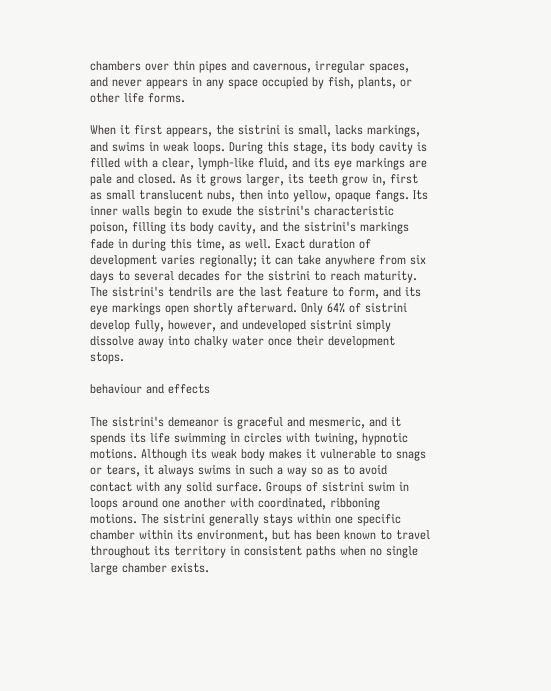chambers over thin pipes and cavernous, irregular spaces, and never appears in any space occupied by fish, plants, or other life forms.

When it first appears, the sistrini is small, lacks markings, and swims in weak loops. During this stage, its body cavity is filled with a clear, lymph-like fluid, and its eye markings are pale and closed. As it grows larger, its teeth grow in, first as small translucent nubs, then into yellow, opaque fangs. Its inner walls begin to exude the sistrini's characteristic poison, filling its body cavity, and the sistrini's markings fade in during this time, as well. Exact duration of development varies regionally; it can take anywhere from six days to several decades for the sistrini to reach maturity. The sistrini's tendrils are the last feature to form, and its eye markings open shortly afterward. Only 64% of sistrini develop fully, however, and undeveloped sistrini simply dissolve away into chalky water once their development stops.

behaviour and effects

The sistrini's demeanor is graceful and mesmeric, and it spends its life swimming in circles with twining, hypnotic motions. Although its weak body makes it vulnerable to snags or tears, it always swims in such a way so as to avoid contact with any solid surface. Groups of sistrini swim in loops around one another with coordinated, ribboning motions. The sistrini generally stays within one specific chamber within its environment, but has been known to travel throughout its territory in consistent paths when no single large chamber exists.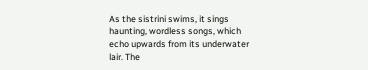As the sistrini swims, it sings haunting, wordless songs, which echo upwards from its underwater lair. The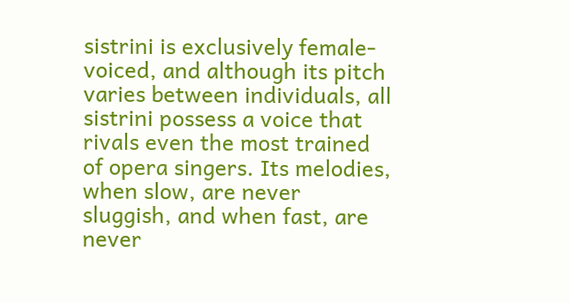sistrini is exclusively female-voiced, and although its pitch varies between individuals, all sistrini possess a voice that rivals even the most trained of opera singers. Its melodies, when slow, are never sluggish, and when fast, are never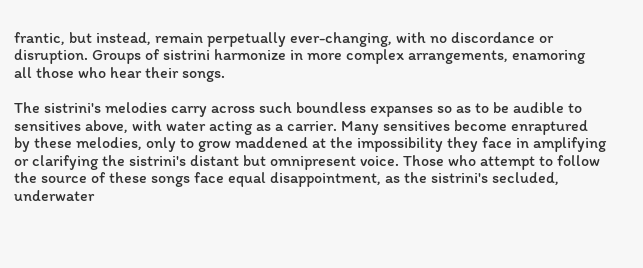frantic, but instead, remain perpetually ever-changing, with no discordance or disruption. Groups of sistrini harmonize in more complex arrangements, enamoring all those who hear their songs.

The sistrini's melodies carry across such boundless expanses so as to be audible to sensitives above, with water acting as a carrier. Many sensitives become enraptured by these melodies, only to grow maddened at the impossibility they face in amplifying or clarifying the sistrini's distant but omnipresent voice. Those who attempt to follow the source of these songs face equal disappointment, as the sistrini's secluded, underwater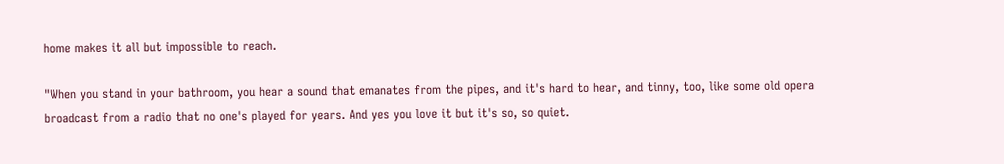home makes it all but impossible to reach.

"When you stand in your bathroom, you hear a sound that emanates from the pipes, and it's hard to hear, and tinny, too, like some old opera broadcast from a radio that no one's played for years. And yes you love it but it's so, so quiet.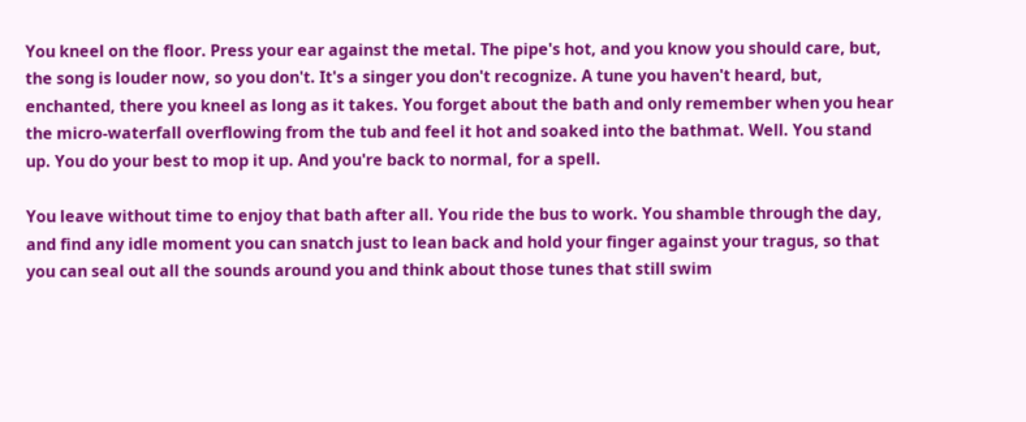You kneel on the floor. Press your ear against the metal. The pipe's hot, and you know you should care, but, the song is louder now, so you don't. It's a singer you don't recognize. A tune you haven't heard, but, enchanted, there you kneel as long as it takes. You forget about the bath and only remember when you hear the micro-waterfall overflowing from the tub and feel it hot and soaked into the bathmat. Well. You stand up. You do your best to mop it up. And you're back to normal, for a spell.

You leave without time to enjoy that bath after all. You ride the bus to work. You shamble through the day, and find any idle moment you can snatch just to lean back and hold your finger against your tragus, so that you can seal out all the sounds around you and think about those tunes that still swim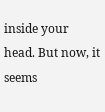inside your head. But now, it seems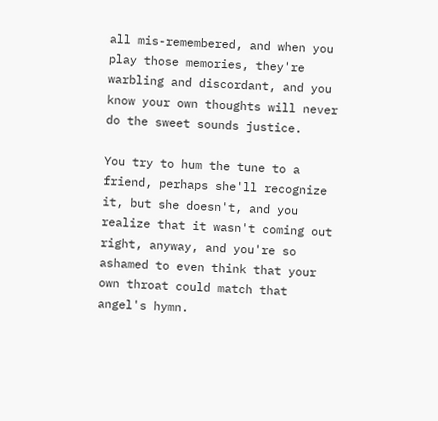all mis-remembered, and when you play those memories, they're warbling and discordant, and you know your own thoughts will never do the sweet sounds justice.

You try to hum the tune to a friend, perhaps she'll recognize it, but she doesn't, and you realize that it wasn't coming out right, anyway, and you're so ashamed to even think that your own throat could match that angel's hymn.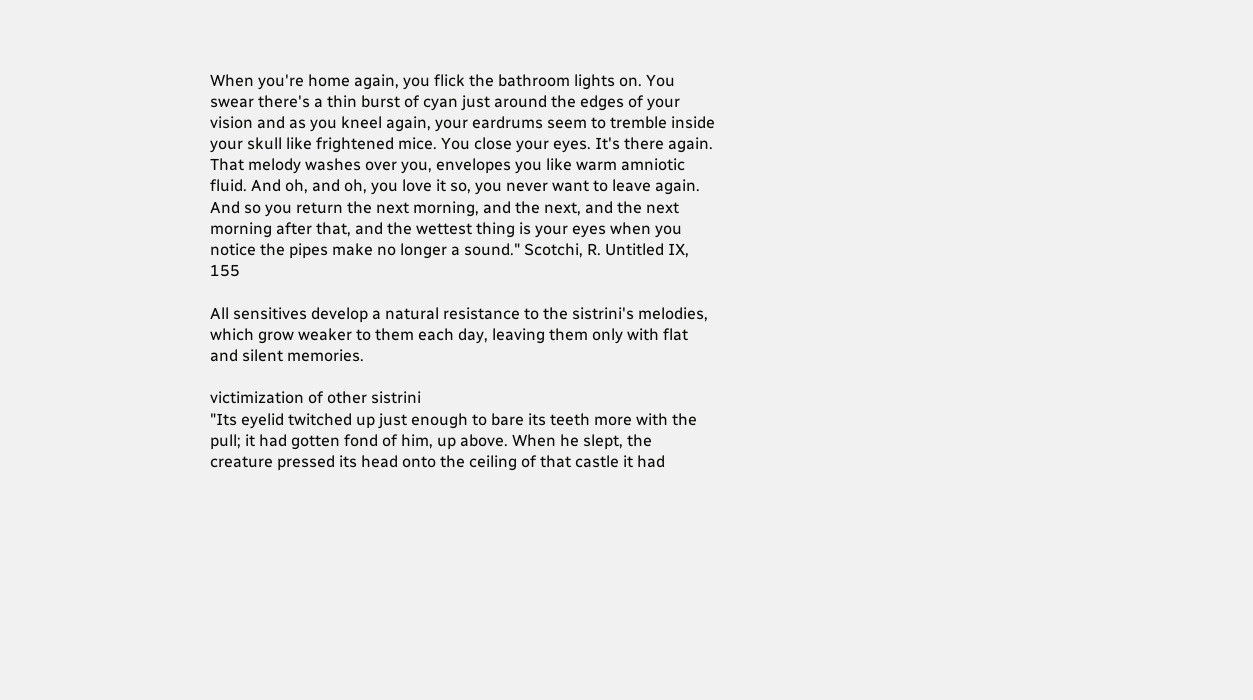When you're home again, you flick the bathroom lights on. You swear there's a thin burst of cyan just around the edges of your vision and as you kneel again, your eardrums seem to tremble inside your skull like frightened mice. You close your eyes. It's there again. That melody washes over you, envelopes you like warm amniotic fluid. And oh, and oh, you love it so, you never want to leave again. And so you return the next morning, and the next, and the next morning after that, and the wettest thing is your eyes when you notice the pipes make no longer a sound." Scotchi, R. Untitled IX, 155

All sensitives develop a natural resistance to the sistrini's melodies, which grow weaker to them each day, leaving them only with flat and silent memories.

victimization of other sistrini
"Its eyelid twitched up just enough to bare its teeth more with the pull; it had gotten fond of him, up above. When he slept, the creature pressed its head onto the ceiling of that castle it had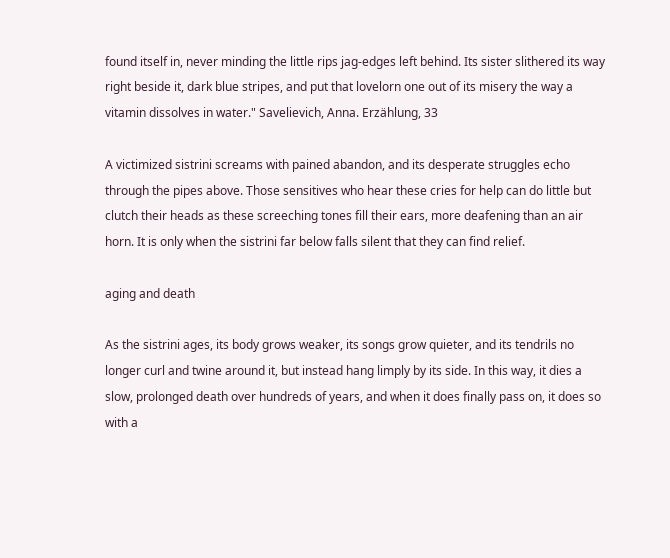found itself in, never minding the little rips jag-edges left behind. Its sister slithered its way right beside it, dark blue stripes, and put that lovelorn one out of its misery the way a vitamin dissolves in water." Savelievich, Anna. Erzählung, 33

A victimized sistrini screams with pained abandon, and its desperate struggles echo through the pipes above. Those sensitives who hear these cries for help can do little but clutch their heads as these screeching tones fill their ears, more deafening than an air horn. It is only when the sistrini far below falls silent that they can find relief.

aging and death

As the sistrini ages, its body grows weaker, its songs grow quieter, and its tendrils no longer curl and twine around it, but instead hang limply by its side. In this way, it dies a slow, prolonged death over hundreds of years, and when it does finally pass on, it does so with a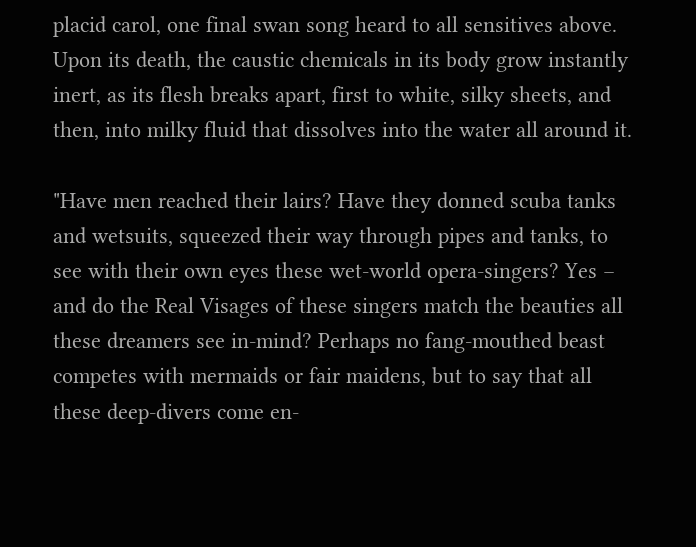placid carol, one final swan song heard to all sensitives above. Upon its death, the caustic chemicals in its body grow instantly inert, as its flesh breaks apart, first to white, silky sheets, and then, into milky fluid that dissolves into the water all around it.

"Have men reached their lairs? Have they donned scuba tanks and wetsuits, squeezed their way through pipes and tanks, to see with their own eyes these wet-world opera-singers? Yes – and do the Real Visages of these singers match the beauties all these dreamers see in-mind? Perhaps no fang-mouthed beast competes with mermaids or fair maidens, but to say that all these deep-divers come en-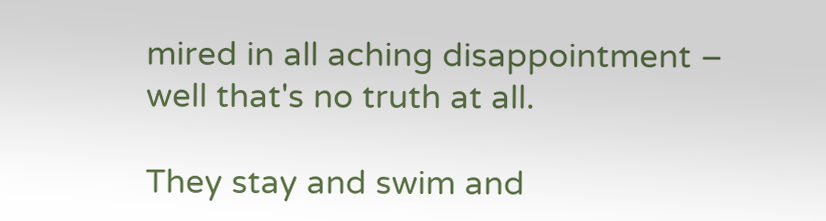mired in all aching disappointment – well that's no truth at all.

They stay and swim and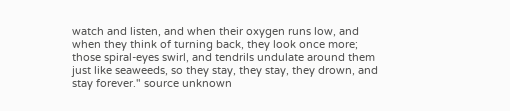watch and listen, and when their oxygen runs low, and when they think of turning back, they look once more; those spiral-eyes swirl, and tendrils undulate around them just like seaweeds, so they stay, they stay, they drown, and stay forever." source unknown